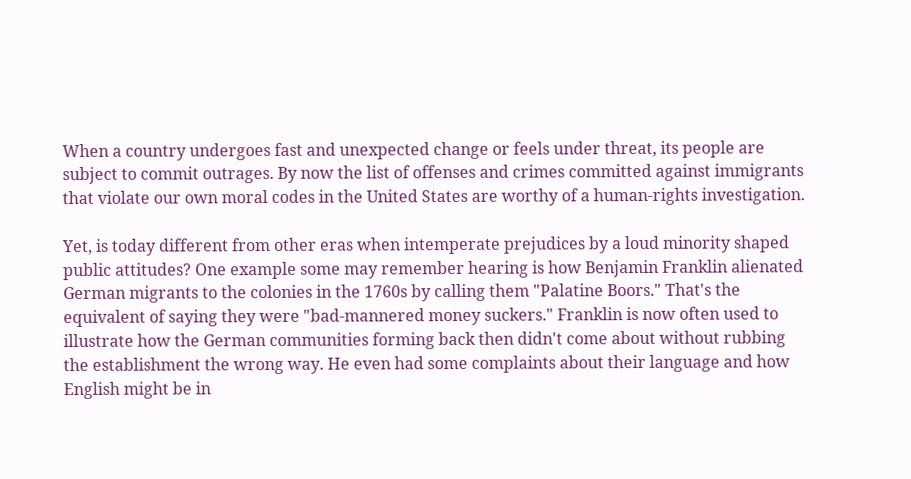When a country undergoes fast and unexpected change or feels under threat, its people are subject to commit outrages. By now the list of offenses and crimes committed against immigrants that violate our own moral codes in the United States are worthy of a human-rights investigation.

Yet, is today different from other eras when intemperate prejudices by a loud minority shaped public attitudes? One example some may remember hearing is how Benjamin Franklin alienated German migrants to the colonies in the 1760s by calling them "Palatine Boors." That's the equivalent of saying they were "bad-mannered money suckers." Franklin is now often used to illustrate how the German communities forming back then didn't come about without rubbing the establishment the wrong way. He even had some complaints about their language and how English might be in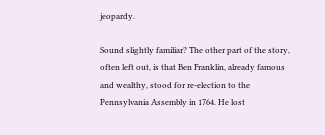jeopardy.

Sound slightly familiar? The other part of the story, often left out, is that Ben Franklin, already famous and wealthy, stood for re-election to the Pennsylvania Assembly in 1764. He lost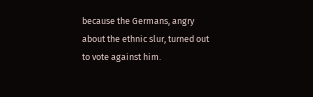because the Germans, angry about the ethnic slur, turned out to vote against him.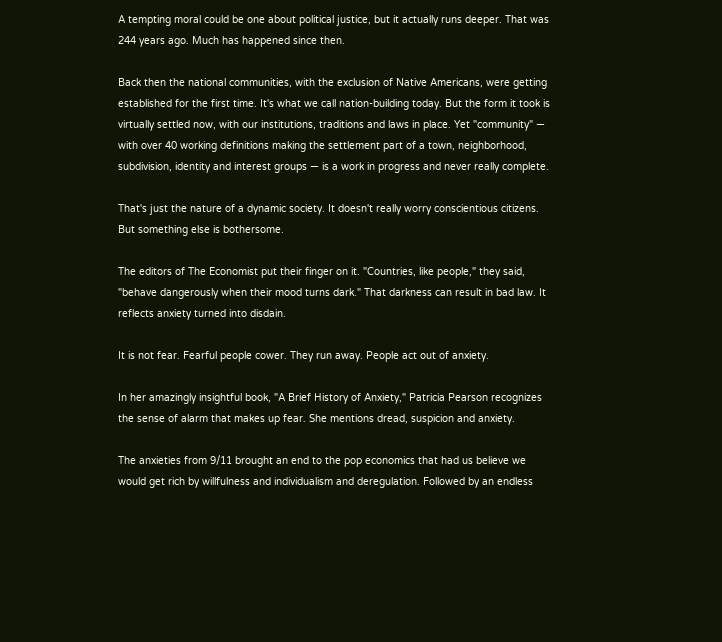A tempting moral could be one about political justice, but it actually runs deeper. That was 244 years ago. Much has happened since then.

Back then the national communities, with the exclusion of Native Americans, were getting established for the first time. It's what we call nation-building today. But the form it took is virtually settled now, with our institutions, traditions and laws in place. Yet "community" — with over 40 working definitions making the settlement part of a town, neighborhood, subdivision, identity and interest groups — is a work in progress and never really complete.

That's just the nature of a dynamic society. It doesn't really worry conscientious citizens. But something else is bothersome.

The editors of The Economist put their finger on it. "Countries, like people," they said, "behave dangerously when their mood turns dark." That darkness can result in bad law. It reflects anxiety turned into disdain.

It is not fear. Fearful people cower. They run away. People act out of anxiety.

In her amazingly insightful book, "A Brief History of Anxiety," Patricia Pearson recognizes the sense of alarm that makes up fear. She mentions dread, suspicion and anxiety.

The anxieties from 9/11 brought an end to the pop economics that had us believe we would get rich by willfulness and individualism and deregulation. Followed by an endless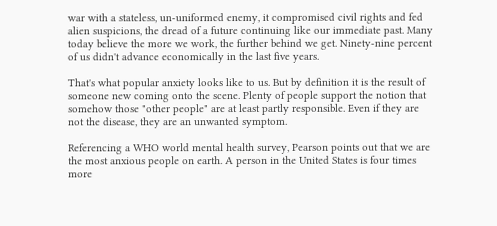war with a stateless, un-uniformed enemy, it compromised civil rights and fed alien suspicions, the dread of a future continuing like our immediate past. Many today believe the more we work, the further behind we get. Ninety-nine percent of us didn't advance economically in the last five years.

That's what popular anxiety looks like to us. But by definition it is the result of someone new coming onto the scene. Plenty of people support the notion that somehow those "other people" are at least partly responsible. Even if they are not the disease, they are an unwanted symptom.

Referencing a WHO world mental health survey, Pearson points out that we are the most anxious people on earth. A person in the United States is four times more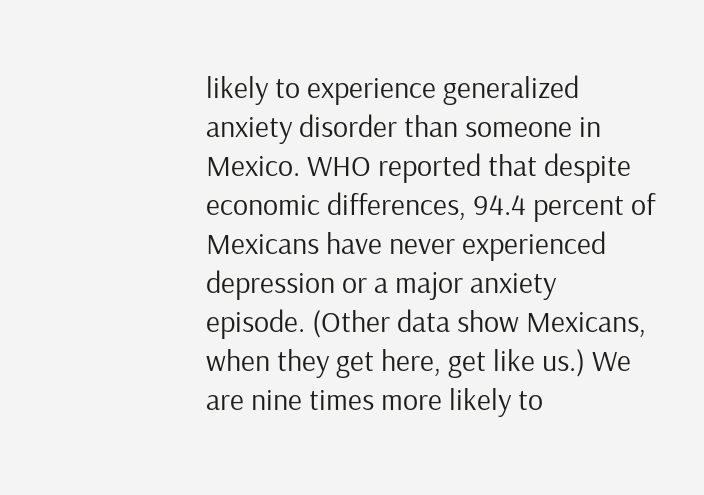likely to experience generalized anxiety disorder than someone in Mexico. WHO reported that despite economic differences, 94.4 percent of Mexicans have never experienced depression or a major anxiety episode. (Other data show Mexicans, when they get here, get like us.) We are nine times more likely to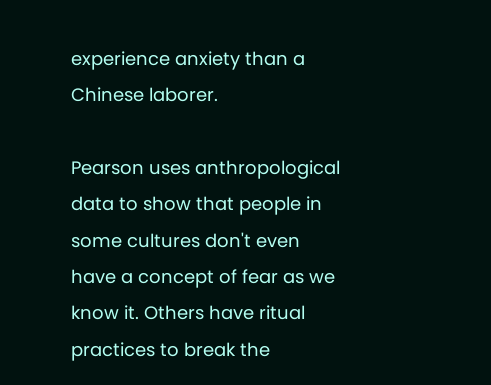experience anxiety than a Chinese laborer.

Pearson uses anthropological data to show that people in some cultures don't even have a concept of fear as we know it. Others have ritual practices to break the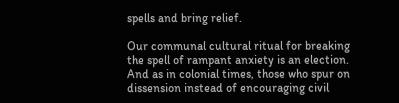spells and bring relief.

Our communal cultural ritual for breaking the spell of rampant anxiety is an election. And as in colonial times, those who spur on dissension instead of encouraging civil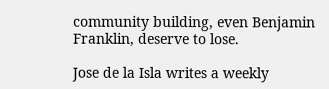community building, even Benjamin Franklin, deserve to lose.

Jose de la Isla writes a weekly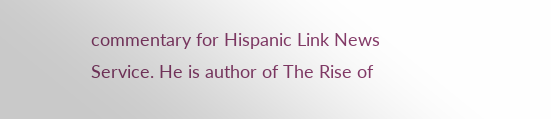commentary for Hispanic Link News Service. He is author of The Rise of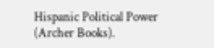Hispanic Political Power (Archer Books).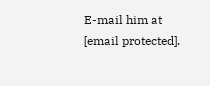E-mail him at [email protected].